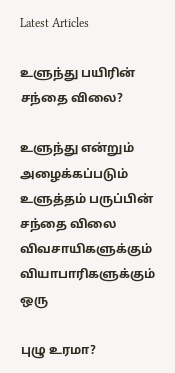Latest Articles

உளுந்து பயிரின் சந்தை விலை?

உளுந்து என்றும் அழைக்கப்படும் உளுத்தம் பருப்பின் சந்தை விலை விவசாயிகளுக்கும் வியாபாரிகளுக்கும் ஒரு

புழு உரமா?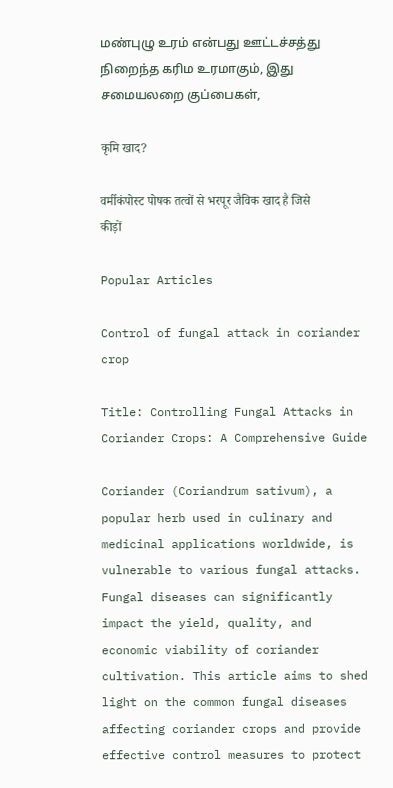மண்புழு உரம் என்பது ஊட்டச்சத்து நிறைந்த கரிம உரமாகும், இது சமையலறை குப்பைகள்,

कृमि खाद?

वर्मीकंपोस्ट पोषक तत्वों से भरपूर जैविक खाद है जिसे कीड़ों

Popular Articles

Control of fungal attack in coriander crop

Title: Controlling Fungal Attacks in Coriander Crops: A Comprehensive Guide

Coriander (Coriandrum sativum), a popular herb used in culinary and medicinal applications worldwide, is vulnerable to various fungal attacks. Fungal diseases can significantly impact the yield, quality, and economic viability of coriander cultivation. This article aims to shed light on the common fungal diseases affecting coriander crops and provide effective control measures to protect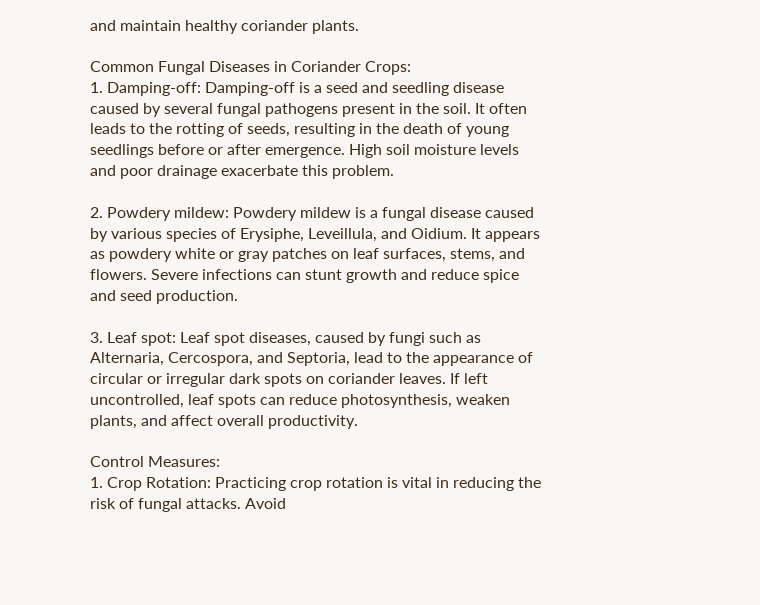and maintain healthy coriander plants.

Common Fungal Diseases in Coriander Crops:
1. Damping-off: Damping-off is a seed and seedling disease caused by several fungal pathogens present in the soil. It often leads to the rotting of seeds, resulting in the death of young seedlings before or after emergence. High soil moisture levels and poor drainage exacerbate this problem.

2. Powdery mildew: Powdery mildew is a fungal disease caused by various species of Erysiphe, Leveillula, and Oidium. It appears as powdery white or gray patches on leaf surfaces, stems, and flowers. Severe infections can stunt growth and reduce spice and seed production.

3. Leaf spot: Leaf spot diseases, caused by fungi such as Alternaria, Cercospora, and Septoria, lead to the appearance of circular or irregular dark spots on coriander leaves. If left uncontrolled, leaf spots can reduce photosynthesis, weaken plants, and affect overall productivity.

Control Measures:
1. Crop Rotation: Practicing crop rotation is vital in reducing the risk of fungal attacks. Avoid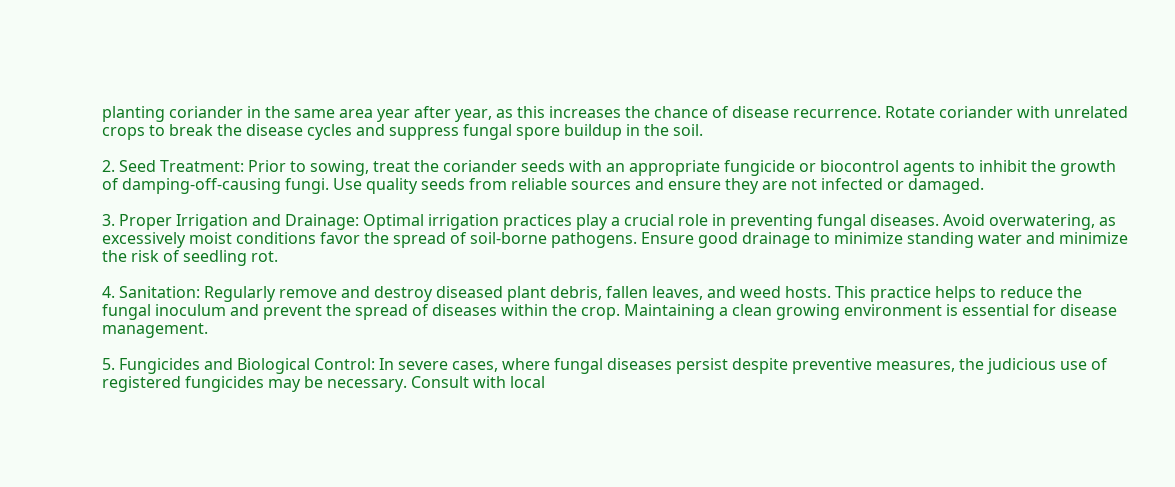planting coriander in the same area year after year, as this increases the chance of disease recurrence. Rotate coriander with unrelated crops to break the disease cycles and suppress fungal spore buildup in the soil.

2. Seed Treatment: Prior to sowing, treat the coriander seeds with an appropriate fungicide or biocontrol agents to inhibit the growth of damping-off-causing fungi. Use quality seeds from reliable sources and ensure they are not infected or damaged.

3. Proper Irrigation and Drainage: Optimal irrigation practices play a crucial role in preventing fungal diseases. Avoid overwatering, as excessively moist conditions favor the spread of soil-borne pathogens. Ensure good drainage to minimize standing water and minimize the risk of seedling rot.

4. Sanitation: Regularly remove and destroy diseased plant debris, fallen leaves, and weed hosts. This practice helps to reduce the fungal inoculum and prevent the spread of diseases within the crop. Maintaining a clean growing environment is essential for disease management.

5. Fungicides and Biological Control: In severe cases, where fungal diseases persist despite preventive measures, the judicious use of registered fungicides may be necessary. Consult with local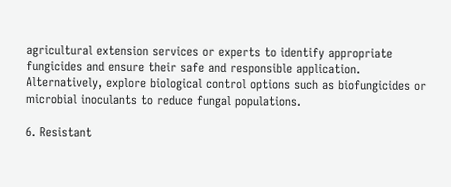agricultural extension services or experts to identify appropriate fungicides and ensure their safe and responsible application. Alternatively, explore biological control options such as biofungicides or microbial inoculants to reduce fungal populations.

6. Resistant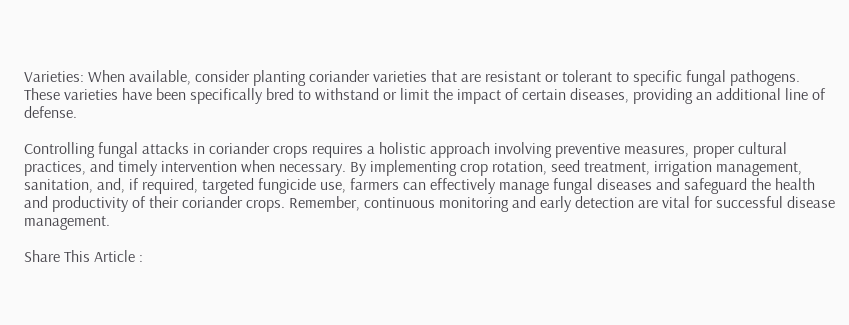Varieties: When available, consider planting coriander varieties that are resistant or tolerant to specific fungal pathogens. These varieties have been specifically bred to withstand or limit the impact of certain diseases, providing an additional line of defense.

Controlling fungal attacks in coriander crops requires a holistic approach involving preventive measures, proper cultural practices, and timely intervention when necessary. By implementing crop rotation, seed treatment, irrigation management, sanitation, and, if required, targeted fungicide use, farmers can effectively manage fungal diseases and safeguard the health and productivity of their coriander crops. Remember, continuous monitoring and early detection are vital for successful disease management.

Share This Article :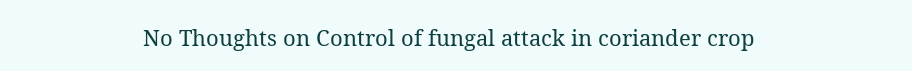No Thoughts on Control of fungal attack in coriander crop